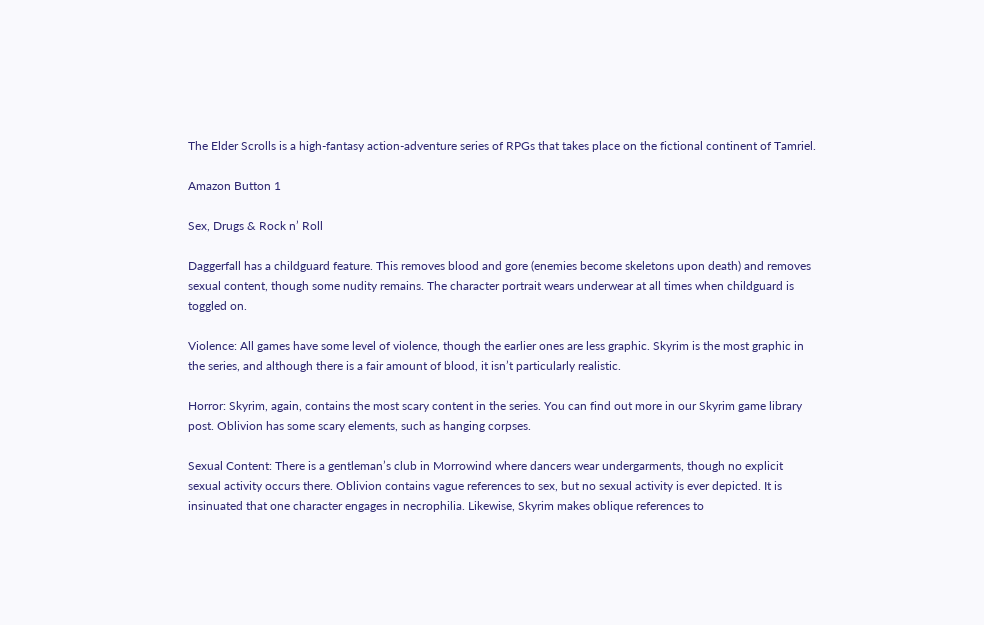The Elder Scrolls is a high-fantasy action-adventure series of RPGs that takes place on the fictional continent of Tamriel.

Amazon Button 1

Sex, Drugs & Rock n’ Roll

Daggerfall has a childguard feature. This removes blood and gore (enemies become skeletons upon death) and removes sexual content, though some nudity remains. The character portrait wears underwear at all times when childguard is toggled on.

Violence: All games have some level of violence, though the earlier ones are less graphic. Skyrim is the most graphic in the series, and although there is a fair amount of blood, it isn’t particularly realistic.

Horror: Skyrim, again, contains the most scary content in the series. You can find out more in our Skyrim game library post. Oblivion has some scary elements, such as hanging corpses.

Sexual Content: There is a gentleman’s club in Morrowind where dancers wear undergarments, though no explicit sexual activity occurs there. Oblivion contains vague references to sex, but no sexual activity is ever depicted. It is insinuated that one character engages in necrophilia. Likewise, Skyrim makes oblique references to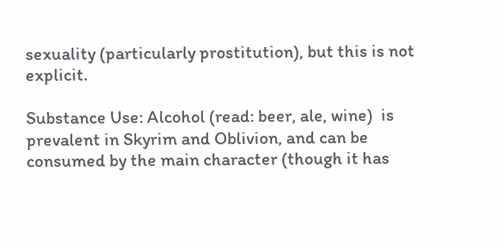sexuality (particularly prostitution), but this is not explicit.

Substance Use: Alcohol (read: beer, ale, wine)  is prevalent in Skyrim and Oblivion, and can be consumed by the main character (though it has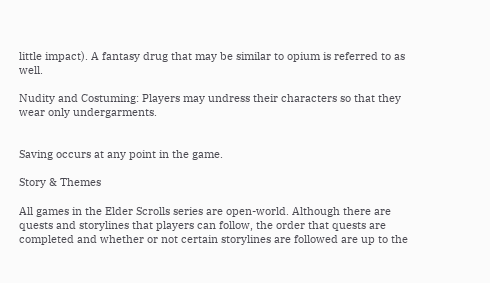little impact). A fantasy drug that may be similar to opium is referred to as well.

Nudity and Costuming: Players may undress their characters so that they wear only undergarments.


Saving occurs at any point in the game.

Story & Themes

All games in the Elder Scrolls series are open-world. Although there are quests and storylines that players can follow, the order that quests are completed and whether or not certain storylines are followed are up to the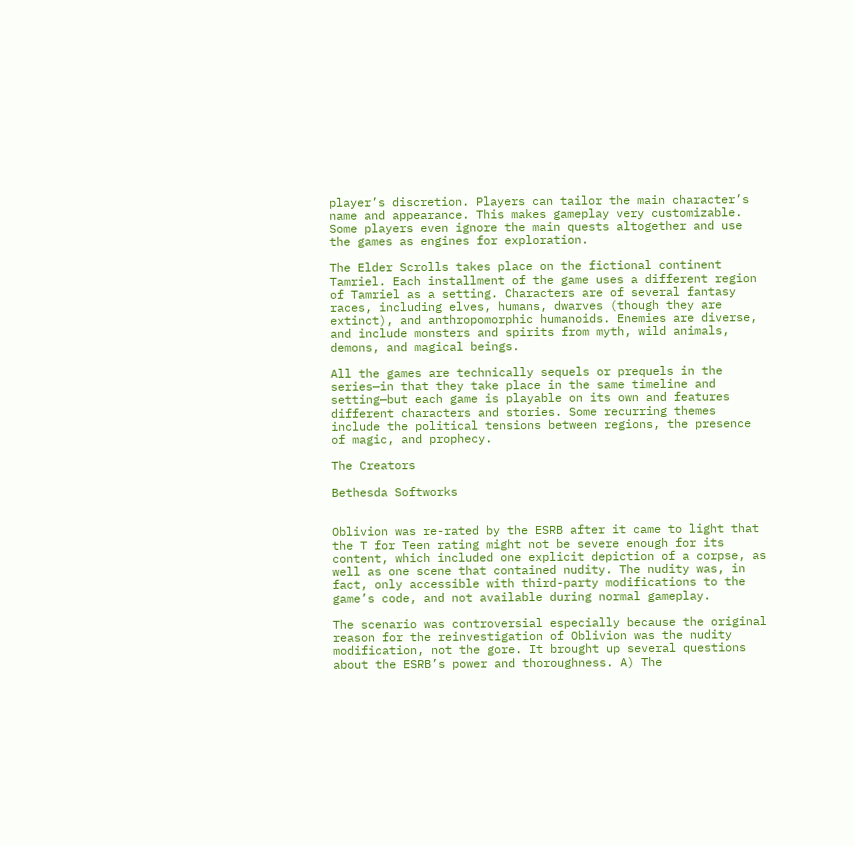player’s discretion. Players can tailor the main character’s name and appearance. This makes gameplay very customizable. Some players even ignore the main quests altogether and use the games as engines for exploration.

The Elder Scrolls takes place on the fictional continent Tamriel. Each installment of the game uses a different region of Tamriel as a setting. Characters are of several fantasy races, including elves, humans, dwarves (though they are extinct), and anthropomorphic humanoids. Enemies are diverse, and include monsters and spirits from myth, wild animals, demons, and magical beings.

All the games are technically sequels or prequels in the series—in that they take place in the same timeline and setting—but each game is playable on its own and features different characters and stories. Some recurring themes include the political tensions between regions, the presence of magic, and prophecy.

The Creators

Bethesda Softworks


Oblivion was re-rated by the ESRB after it came to light that the T for Teen rating might not be severe enough for its content, which included one explicit depiction of a corpse, as well as one scene that contained nudity. The nudity was, in fact, only accessible with third-party modifications to the game’s code, and not available during normal gameplay.

The scenario was controversial especially because the original reason for the reinvestigation of Oblivion was the nudity modification, not the gore. It brought up several questions about the ESRB’s power and thoroughness. A) The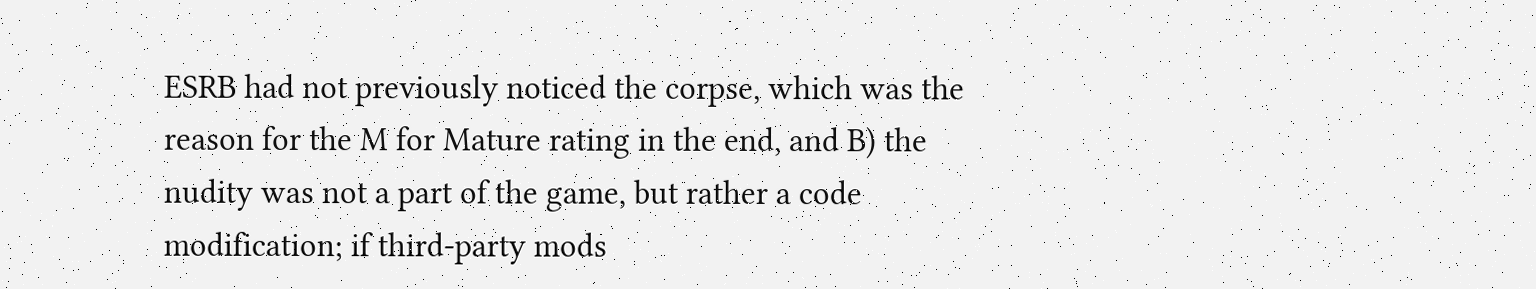ESRB had not previously noticed the corpse, which was the reason for the M for Mature rating in the end, and B) the nudity was not a part of the game, but rather a code modification; if third-party mods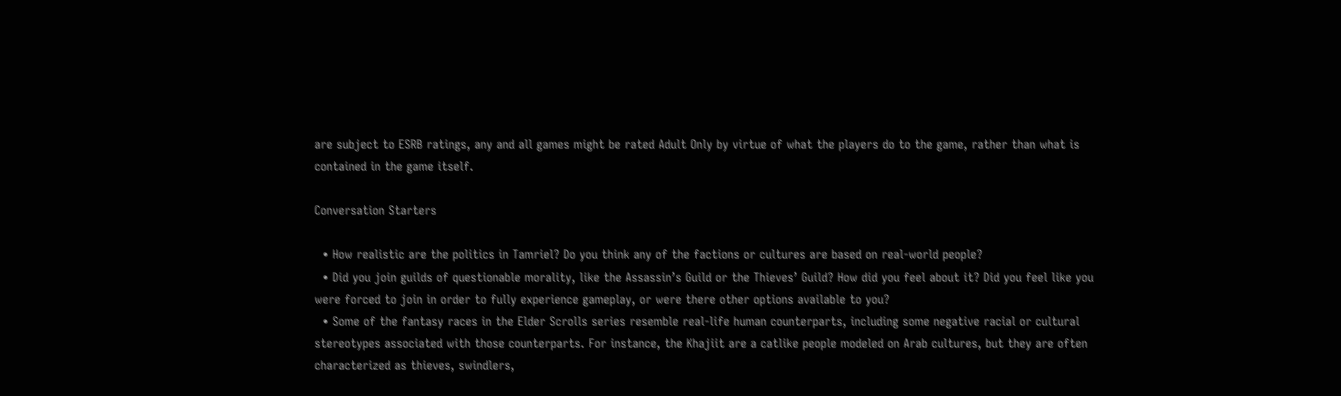are subject to ESRB ratings, any and all games might be rated Adult Only by virtue of what the players do to the game, rather than what is contained in the game itself.

Conversation Starters

  • How realistic are the politics in Tamriel? Do you think any of the factions or cultures are based on real-world people?
  • Did you join guilds of questionable morality, like the Assassin’s Guild or the Thieves’ Guild? How did you feel about it? Did you feel like you were forced to join in order to fully experience gameplay, or were there other options available to you?
  • Some of the fantasy races in the Elder Scrolls series resemble real-life human counterparts, including some negative racial or cultural stereotypes associated with those counterparts. For instance, the Khajiit are a catlike people modeled on Arab cultures, but they are often characterized as thieves, swindlers,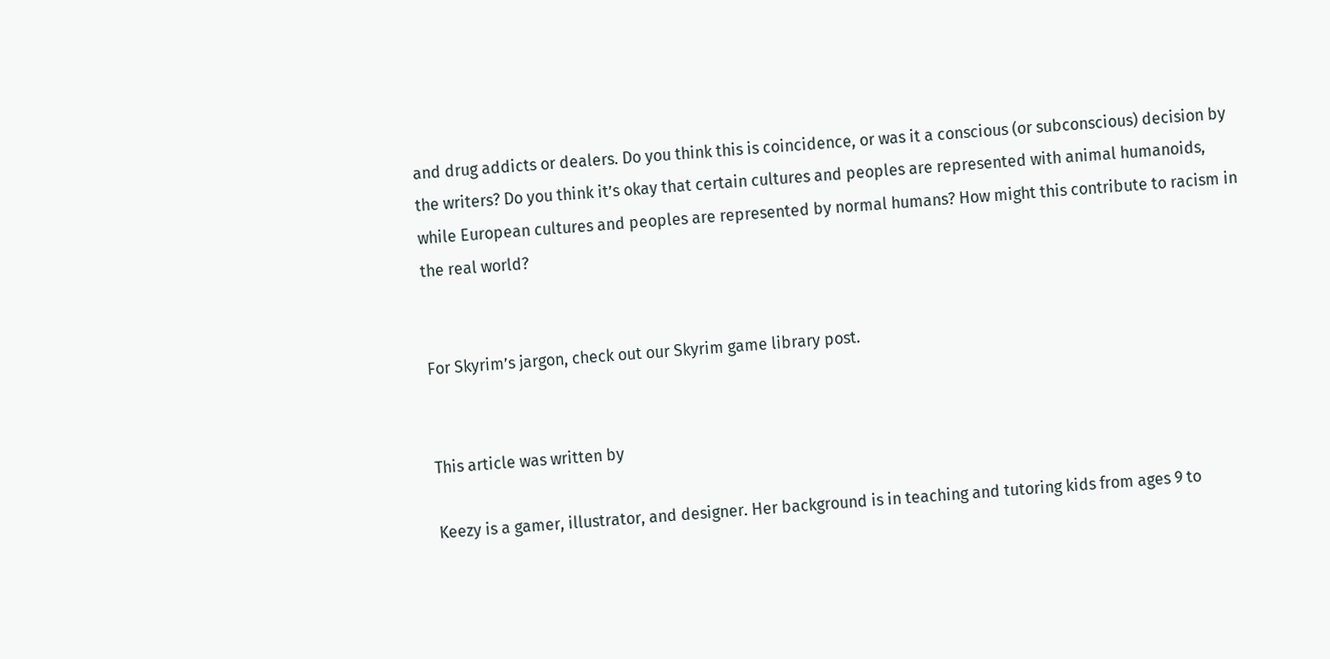and drug addicts or dealers. Do you think this is coincidence, or was it a conscious (or subconscious) decision by the writers? Do you think it’s okay that certain cultures and peoples are represented with animal humanoids, while European cultures and peoples are represented by normal humans? How might this contribute to racism in the real world?


For Skyrim’s jargon, check out our Skyrim game library post.


This article was written by

Keezy is a gamer, illustrator, and designer. Her background is in teaching and tutoring kids from ages 9 to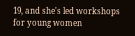19, and she's led workshops for young women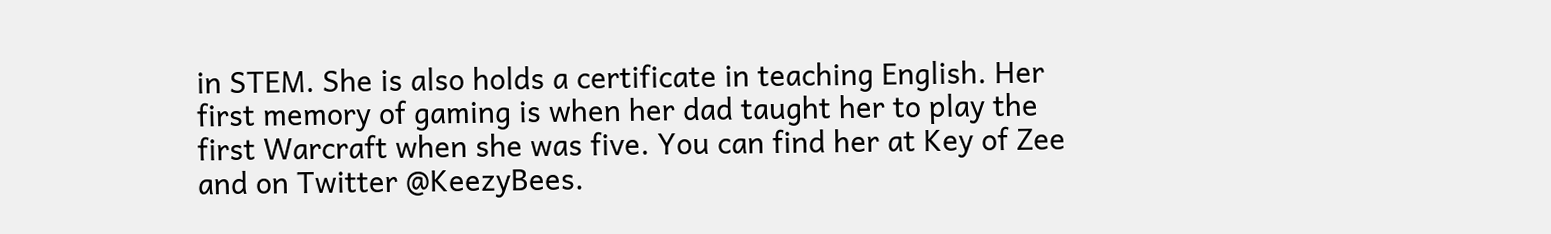in STEM. She is also holds a certificate in teaching English. Her first memory of gaming is when her dad taught her to play the first Warcraft when she was five. You can find her at Key of Zee and on Twitter @KeezyBees.